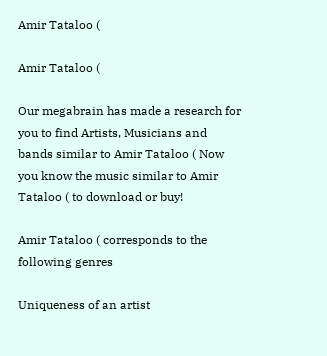Amir Tataloo (

Amir Tataloo (

Our megabrain has made a research for you to find Artists, Musicians and bands similar to Amir Tataloo ( Now you know the music similar to Amir Tataloo ( to download or buy!

Amir Tataloo ( corresponds to the following genres

Uniqueness of an artist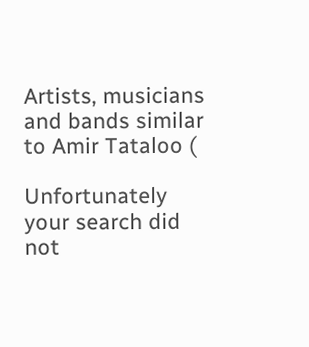Artists, musicians and bands similar to Amir Tataloo (

Unfortunately your search did not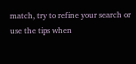match, try to refine your search or use the tips when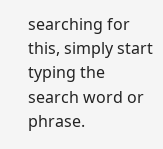searching for this, simply start typing the search word or phrase.